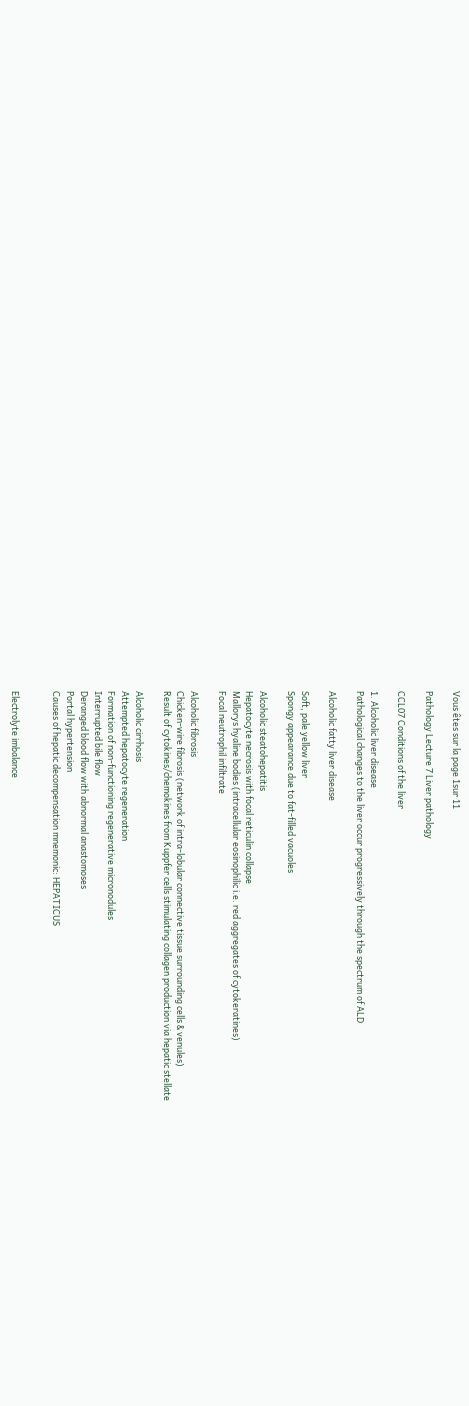Vous êtes sur la page 1sur 11

Pathology Lecture 7 Liver pathology

CCL07 Conditions of the liver

1. Alcoholic liver disease
Pathological changes to the liver occur progressively through the spectrum of ALD

Alcoholic fatty liver disease

Soft, pale yellow liver
Spongy appearance due to fat-filled vacuoles

Alcoholic steatohepatitis
Hepatocyte necrosis with focal reticulin collapse
Mallorys hyaline bodies (intracellular eosinophilic i.e. red aggregates of cytokeratines)
Focal neutrophil infiltrate

Alcoholic fibrosis
Chicken-wire fibrosis (network of intra-lobular connective tissue surrounding cells & venules)
Result of cytokines/chemokines from Kuppfer cells stimulating collagen production via hepatic stellate

Alcoholic cirrhosis
Attempted hepatocyte regeneration
Formation of non-functioning regenerative micronodules
Interrupted bile flow
Deranged blood flow with abnormal anastomoses
Portal hypertension
Causes of hepatic decompensation mnemonic: HEPATICUS


Electrolyte imbalance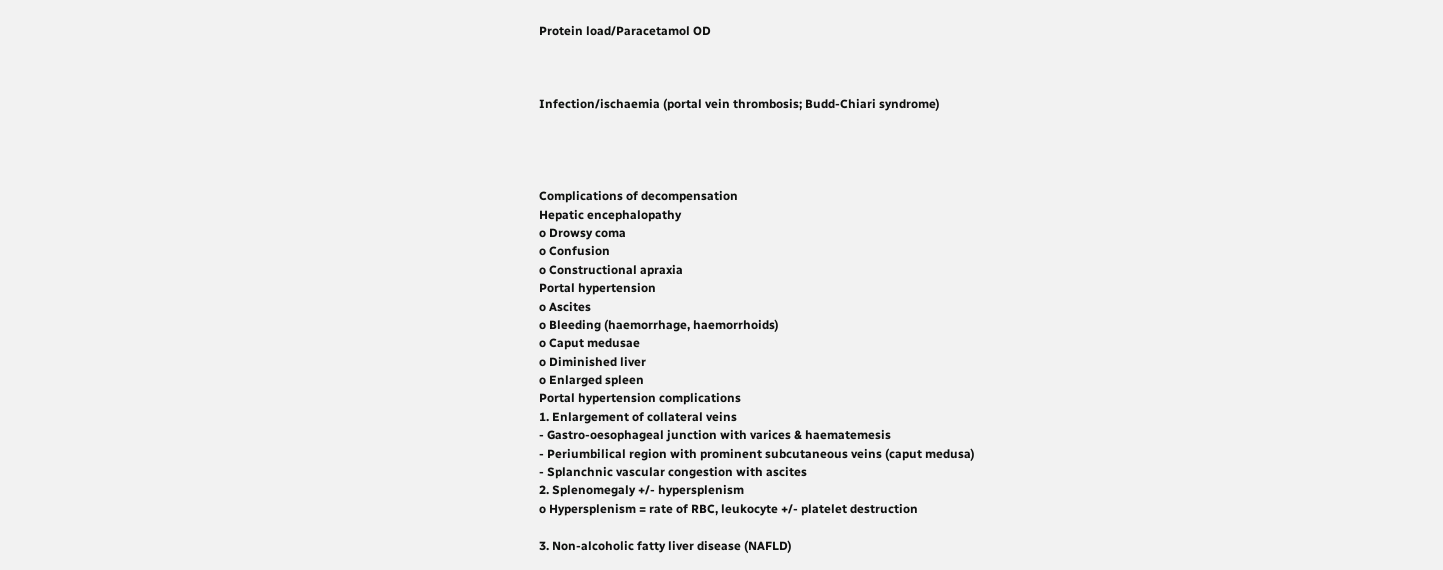Protein load/Paracetamol OD



Infection/ischaemia (portal vein thrombosis; Budd-Chiari syndrome)




Complications of decompensation
Hepatic encephalopathy
o Drowsy coma
o Confusion
o Constructional apraxia
Portal hypertension
o Ascites
o Bleeding (haemorrhage, haemorrhoids)
o Caput medusae
o Diminished liver
o Enlarged spleen
Portal hypertension complications
1. Enlargement of collateral veins
- Gastro-oesophageal junction with varices & haematemesis
- Periumbilical region with prominent subcutaneous veins (caput medusa)
- Splanchnic vascular congestion with ascites
2. Splenomegaly +/- hypersplenism
o Hypersplenism = rate of RBC, leukocyte +/- platelet destruction

3. Non-alcoholic fatty liver disease (NAFLD)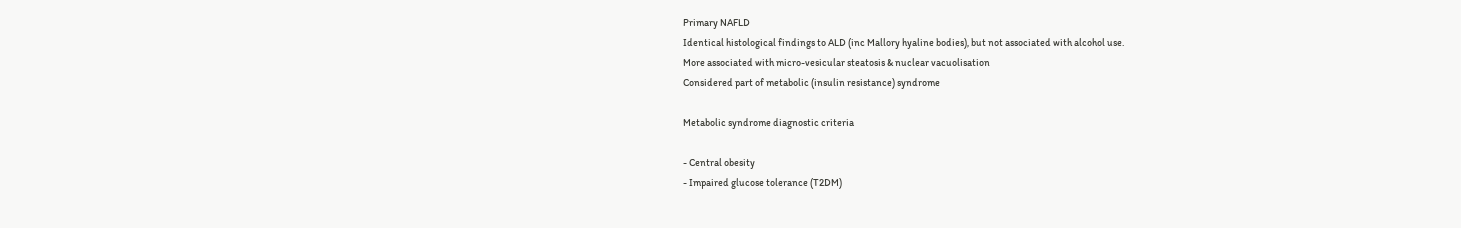Primary NAFLD
Identical histological findings to ALD (inc Mallory hyaline bodies), but not associated with alcohol use.
More associated with micro-vesicular steatosis & nuclear vacuolisation
Considered part of metabolic (insulin resistance) syndrome

Metabolic syndrome diagnostic criteria

- Central obesity
- Impaired glucose tolerance (T2DM)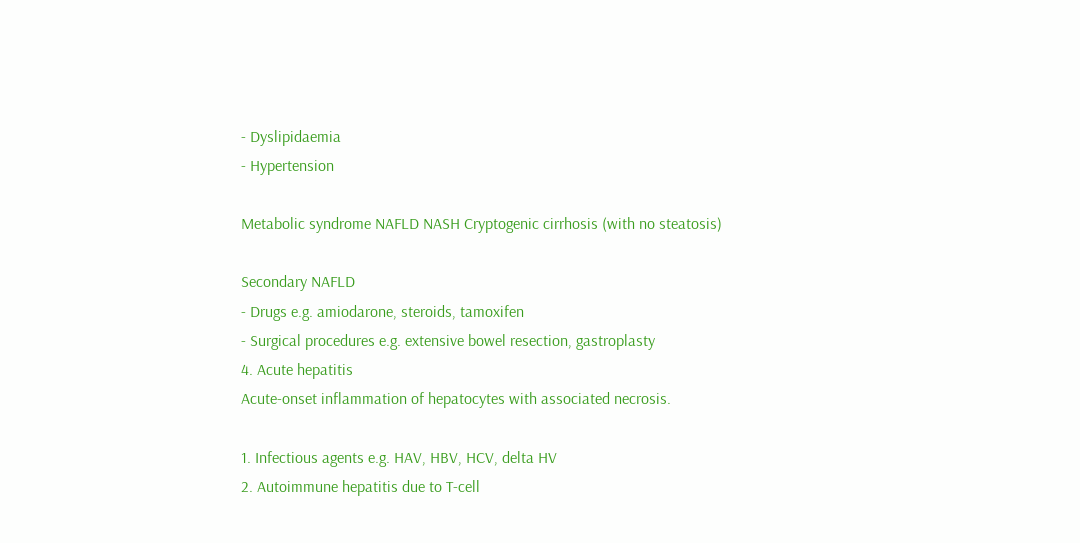- Dyslipidaemia
- Hypertension

Metabolic syndrome NAFLD NASH Cryptogenic cirrhosis (with no steatosis)

Secondary NAFLD
- Drugs e.g. amiodarone, steroids, tamoxifen
- Surgical procedures e.g. extensive bowel resection, gastroplasty
4. Acute hepatitis
Acute-onset inflammation of hepatocytes with associated necrosis.

1. Infectious agents e.g. HAV, HBV, HCV, delta HV
2. Autoimmune hepatitis due to T-cell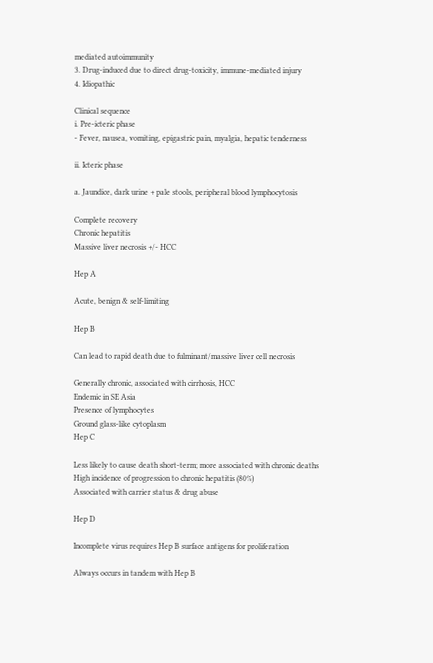mediated autoimmunity
3. Drug-induced due to direct drug-toxicity, immune-mediated injury
4. Idiopathic

Clinical sequence
i. Pre-icteric phase
- Fever, nausea, vomiting, epigastric pain, myalgia, hepatic tenderness

ii. Icteric phase

a. Jaundice, dark urine + pale stools, peripheral blood lymphocytosis

Complete recovery
Chronic hepatitis
Massive liver necrosis +/- HCC

Hep A

Acute, benign & self-limiting

Hep B

Can lead to rapid death due to fulminant/massive liver cell necrosis

Generally chronic, associated with cirrhosis, HCC
Endemic in SE Asia
Presence of lymphocytes
Ground glass-like cytoplasm
Hep C

Less likely to cause death short-term; more associated with chronic deaths
High incidence of progression to chronic hepatitis (80%)
Associated with carrier status & drug abuse

Hep D

Incomplete virus requires Hep B surface antigens for proliferation

Always occurs in tandem with Hep B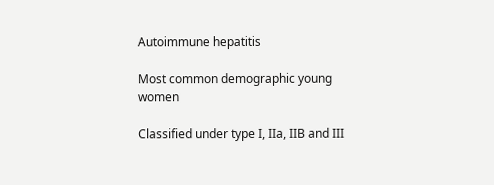Autoimmune hepatitis

Most common demographic young women

Classified under type I, IIa, IIB and III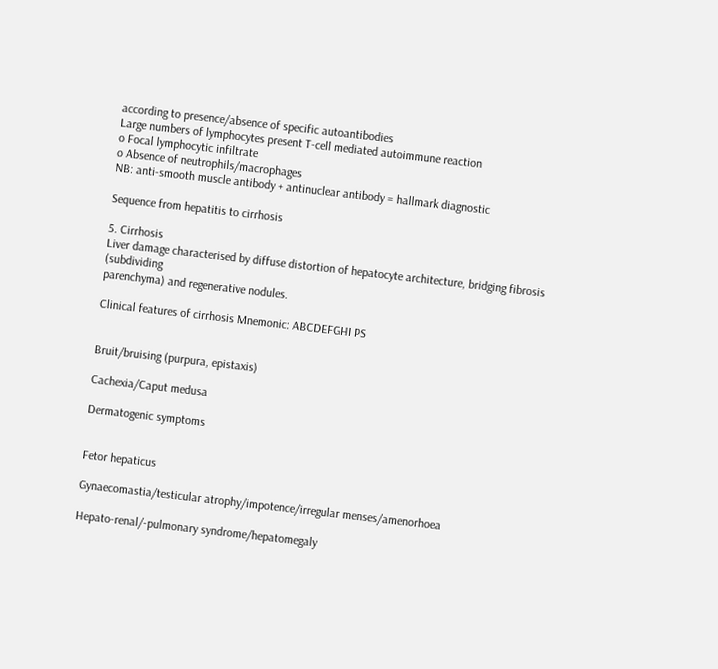according to presence/absence of specific autoantibodies
Large numbers of lymphocytes present T-cell mediated autoimmune reaction
o Focal lymphocytic infiltrate
o Absence of neutrophils/macrophages
NB: anti-smooth muscle antibody + antinuclear antibody = hallmark diagnostic

Sequence from hepatitis to cirrhosis

5. Cirrhosis
Liver damage characterised by diffuse distortion of hepatocyte architecture, bridging fibrosis (subdividing
parenchyma) and regenerative nodules.

Clinical features of cirrhosis Mnemonic: ABCDEFGHI PS


Bruit/bruising (purpura, epistaxis)

Cachexia/Caput medusa

Dermatogenic symptoms


Fetor hepaticus

Gynaecomastia/testicular atrophy/impotence/irregular menses/amenorhoea

Hepato-renal/-pulmonary syndrome/hepatomegaly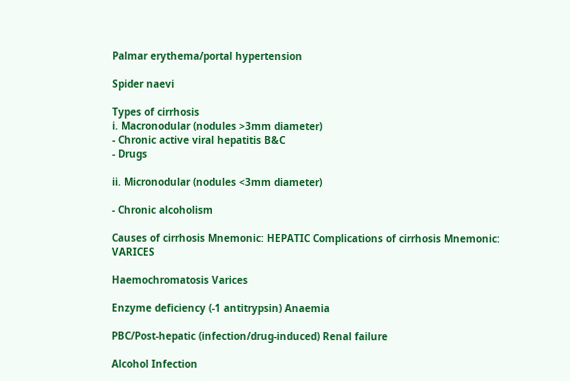Palmar erythema/portal hypertension

Spider naevi

Types of cirrhosis
i. Macronodular (nodules >3mm diameter)
- Chronic active viral hepatitis B&C
- Drugs

ii. Micronodular (nodules <3mm diameter)

- Chronic alcoholism

Causes of cirrhosis Mnemonic: HEPATIC Complications of cirrhosis Mnemonic: VARICES

Haemochromatosis Varices

Enzyme deficiency (-1 antitrypsin) Anaemia

PBC/Post-hepatic (infection/drug-induced) Renal failure

Alcohol Infection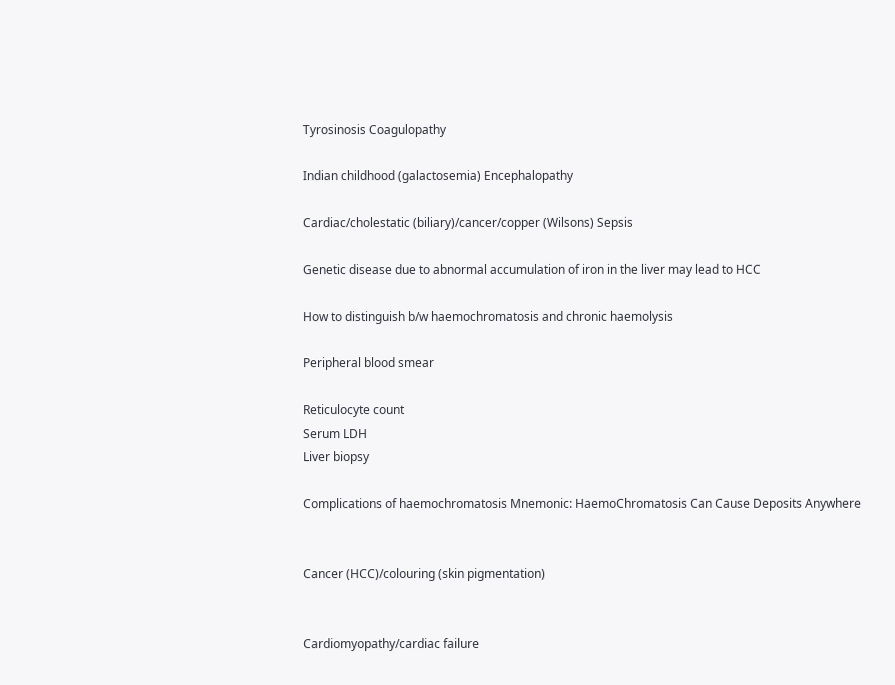Tyrosinosis Coagulopathy

Indian childhood (galactosemia) Encephalopathy

Cardiac/cholestatic (biliary)/cancer/copper (Wilsons) Sepsis

Genetic disease due to abnormal accumulation of iron in the liver may lead to HCC

How to distinguish b/w haemochromatosis and chronic haemolysis

Peripheral blood smear

Reticulocyte count
Serum LDH
Liver biopsy

Complications of haemochromatosis Mnemonic: HaemoChromatosis Can Cause Deposits Anywhere


Cancer (HCC)/colouring (skin pigmentation)


Cardiomyopathy/cardiac failure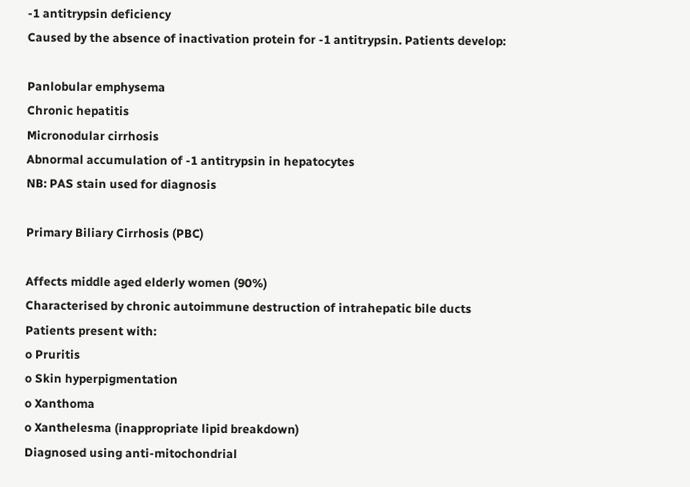-1 antitrypsin deficiency
Caused by the absence of inactivation protein for -1 antitrypsin. Patients develop:

Panlobular emphysema
Chronic hepatitis
Micronodular cirrhosis
Abnormal accumulation of -1 antitrypsin in hepatocytes
NB: PAS stain used for diagnosis

Primary Biliary Cirrhosis (PBC)

Affects middle aged elderly women (90%)
Characterised by chronic autoimmune destruction of intrahepatic bile ducts
Patients present with:
o Pruritis
o Skin hyperpigmentation
o Xanthoma
o Xanthelesma (inappropriate lipid breakdown)
Diagnosed using anti-mitochondrial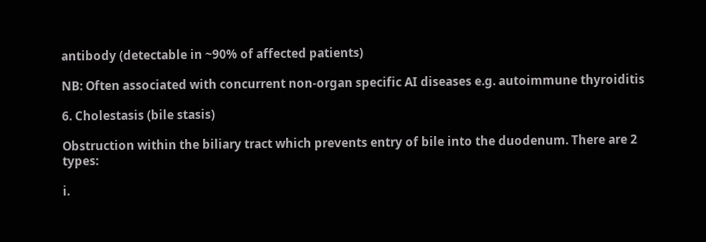antibody (detectable in ~90% of affected patients)

NB: Often associated with concurrent non-organ specific AI diseases e.g. autoimmune thyroiditis

6. Cholestasis (bile stasis)

Obstruction within the biliary tract which prevents entry of bile into the duodenum. There are 2 types:

i.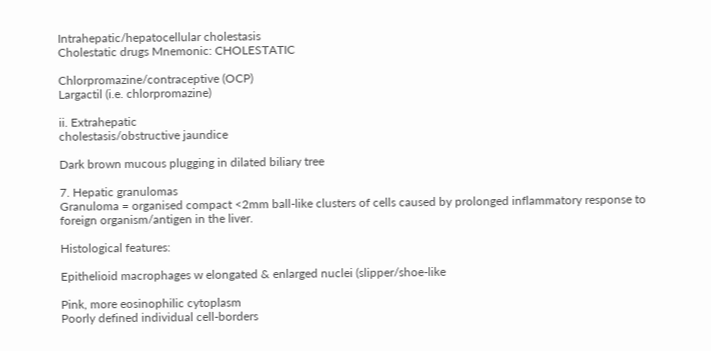Intrahepatic/hepatocellular cholestasis
Cholestatic drugs Mnemonic: CHOLESTATIC

Chlorpromazine/contraceptive (OCP)
Largactil (i.e. chlorpromazine)

ii. Extrahepatic
cholestasis/obstructive jaundice

Dark brown mucous plugging in dilated biliary tree

7. Hepatic granulomas
Granuloma = organised compact <2mm ball-like clusters of cells caused by prolonged inflammatory response to
foreign organism/antigen in the liver.

Histological features:

Epithelioid macrophages w elongated & enlarged nuclei (slipper/shoe-like

Pink, more eosinophilic cytoplasm
Poorly defined individual cell-borders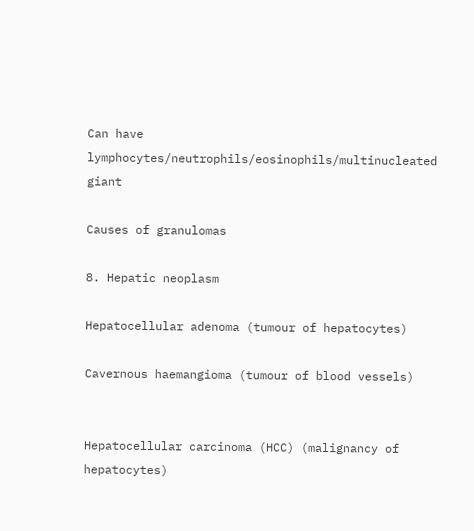Can have lymphocytes/neutrophils/eosinophils/multinucleated giant

Causes of granulomas

8. Hepatic neoplasm

Hepatocellular adenoma (tumour of hepatocytes)

Cavernous haemangioma (tumour of blood vessels)


Hepatocellular carcinoma (HCC) (malignancy of hepatocytes)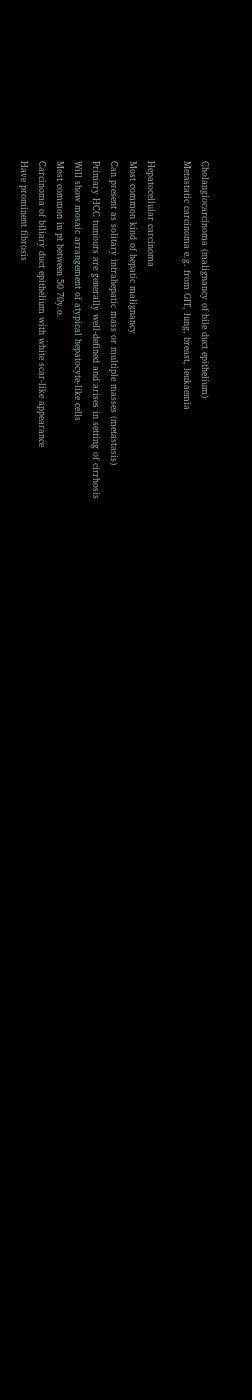Cholangiocarcinoma (malignancy of bile duct epithelium)
Metastatic carcinoma e.g. from GIT, lung, breast, leukaemia

Hepatocellular carcinoma
Most common kind of hepatic malignancy
Can present as solitary intrahepatic mass or multiple masses (metastasis)
Primary HCC tumours are generally well-defined and arises in setting of cirrhosis
Will show mosaic arrangement of atypical hepatocyte-like cells
Most common in pt between 50 70y.o.
Carcinoma of biliary duct epithelium with white scar-like appearance
Have prominent fibrosis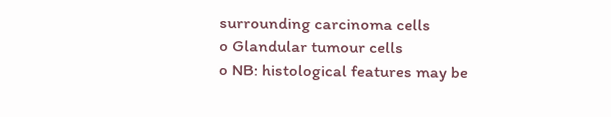surrounding carcinoma cells
o Glandular tumour cells
o NB: histological features may be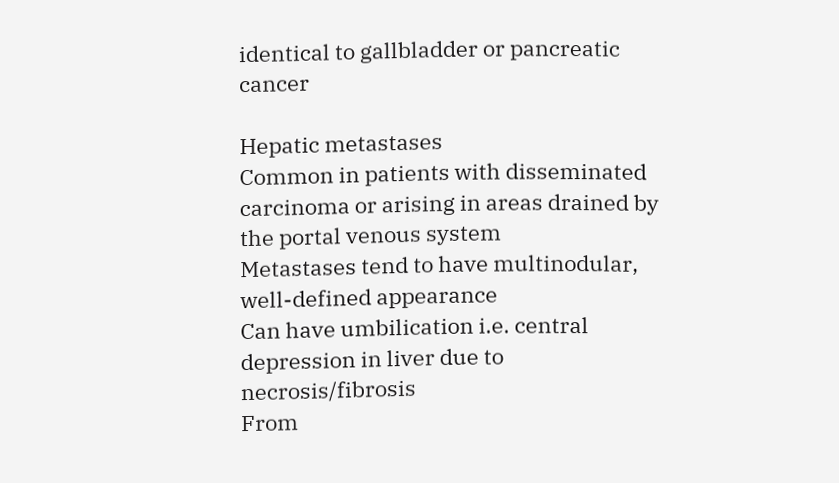identical to gallbladder or pancreatic cancer

Hepatic metastases
Common in patients with disseminated carcinoma or arising in areas drained by the portal venous system
Metastases tend to have multinodular, well-defined appearance
Can have umbilication i.e. central depression in liver due to necrosis/fibrosis
From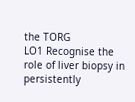the TORG
LO1 Recognise the role of liver biopsy in persistently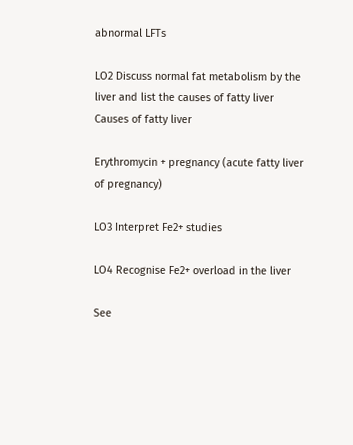abnormal LFTs

LO2 Discuss normal fat metabolism by the liver and list the causes of fatty liver
Causes of fatty liver

Erythromycin + pregnancy (acute fatty liver of pregnancy)

LO3 Interpret Fe2+ studies

LO4 Recognise Fe2+ overload in the liver

See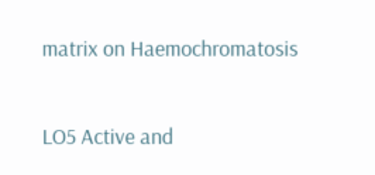matrix on Haemochromatosis

LO5 Active and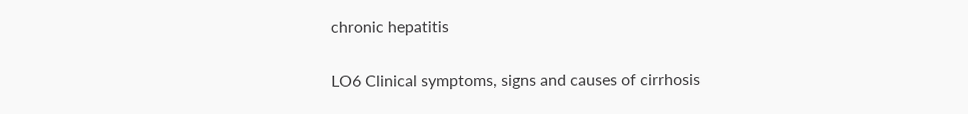chronic hepatitis

LO6 Clinical symptoms, signs and causes of cirrhosis